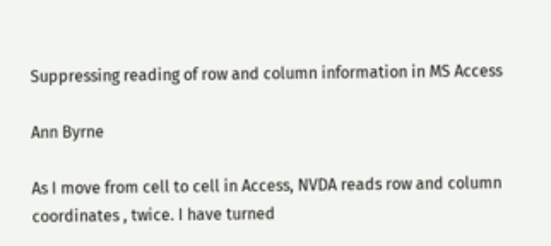Suppressing reading of row and column information in MS Access

Ann Byrne

As I move from cell to cell in Access, NVDA reads row and column coordinates , twice. I have turned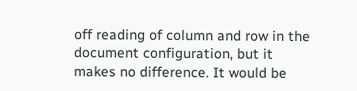off reading of column and row in the document configuration, but it makes no difference. It would be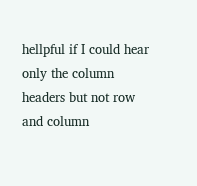hellpful if I could hear only the column headers but not row and column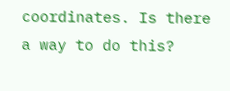coordinates. Is there a way to do this?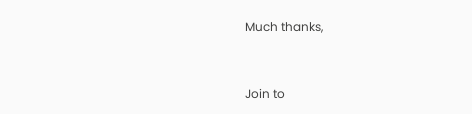Much thanks,


Join to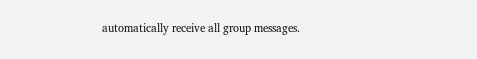automatically receive all group messages.